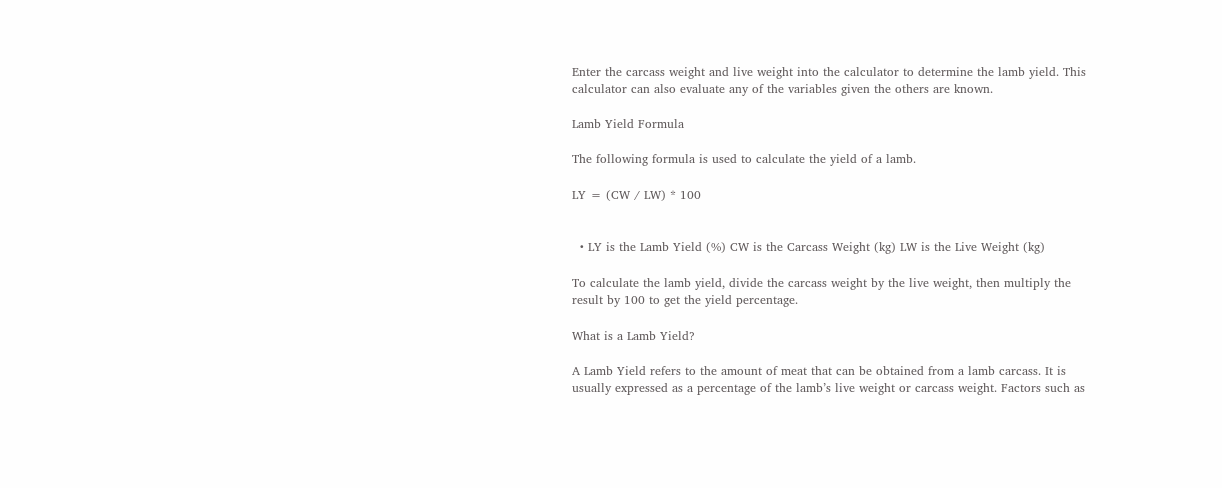Enter the carcass weight and live weight into the calculator to determine the lamb yield. This calculator can also evaluate any of the variables given the others are known.

Lamb Yield Formula

The following formula is used to calculate the yield of a lamb.

LY = (CW / LW) * 100


  • LY is the Lamb Yield (%) CW is the Carcass Weight (kg) LW is the Live Weight (kg)

To calculate the lamb yield, divide the carcass weight by the live weight, then multiply the result by 100 to get the yield percentage.

What is a Lamb Yield?

A Lamb Yield refers to the amount of meat that can be obtained from a lamb carcass. It is usually expressed as a percentage of the lamb’s live weight or carcass weight. Factors such as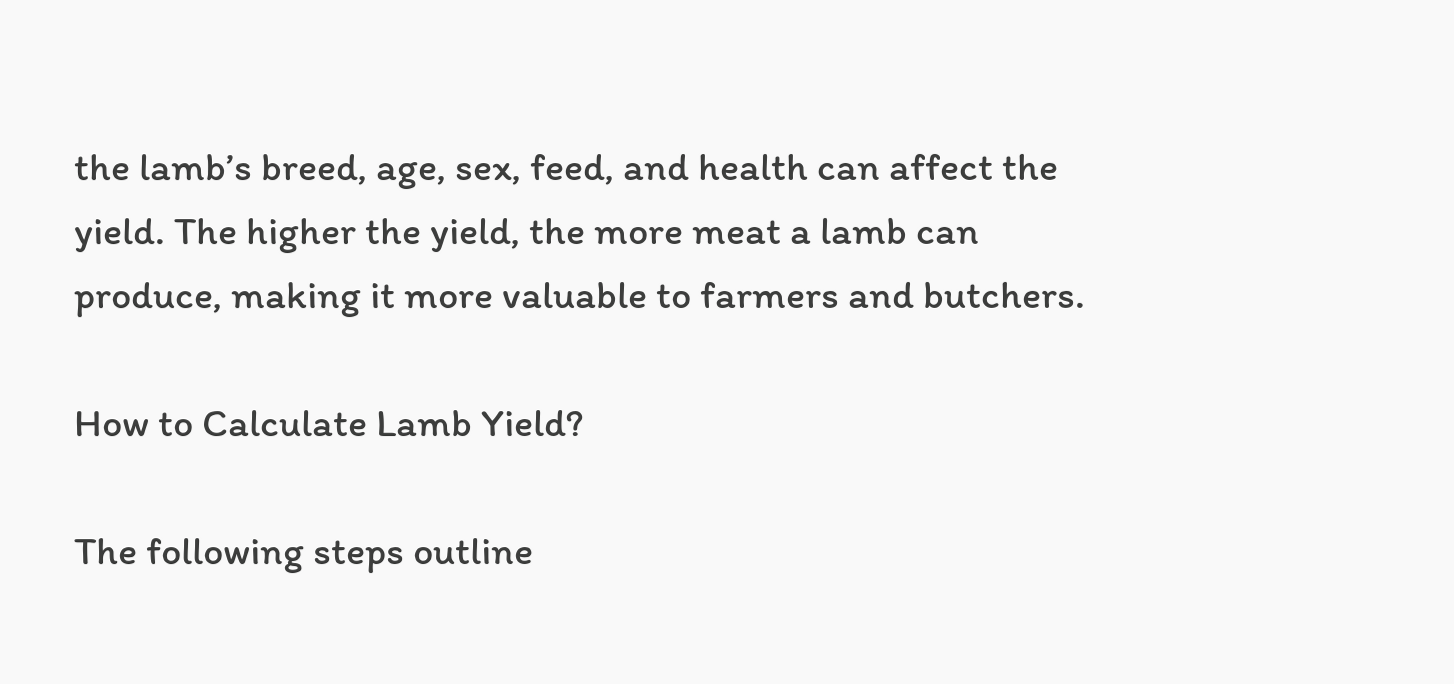the lamb’s breed, age, sex, feed, and health can affect the yield. The higher the yield, the more meat a lamb can produce, making it more valuable to farmers and butchers.

How to Calculate Lamb Yield?

The following steps outline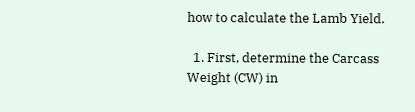how to calculate the Lamb Yield.

  1. First, determine the Carcass Weight (CW) in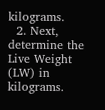kilograms.
  2. Next, determine the Live Weight (LW) in kilograms.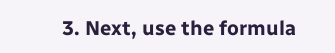3. Next, use the formula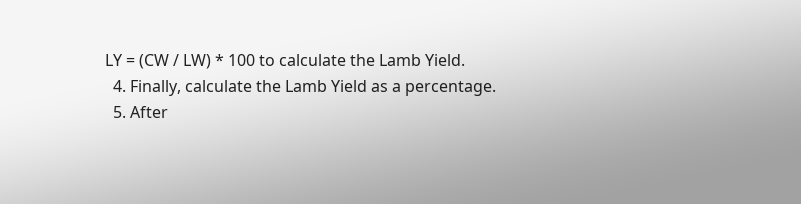LY = (CW / LW) * 100 to calculate the Lamb Yield.
  4. Finally, calculate the Lamb Yield as a percentage.
  5. After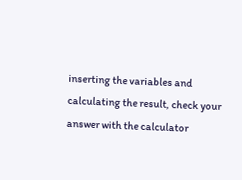inserting the variables and calculating the result, check your answer with the calculator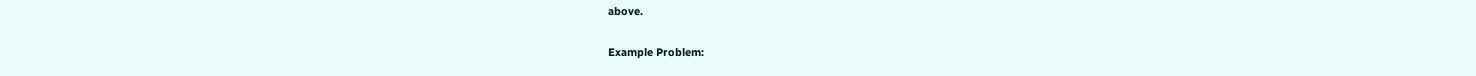above.

Example Problem: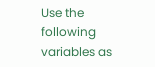Use the following variables as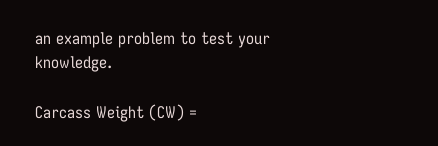an example problem to test your knowledge.

Carcass Weight (CW) =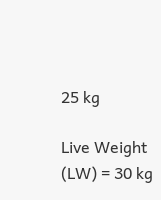25 kg

Live Weight (LW) = 30 kg